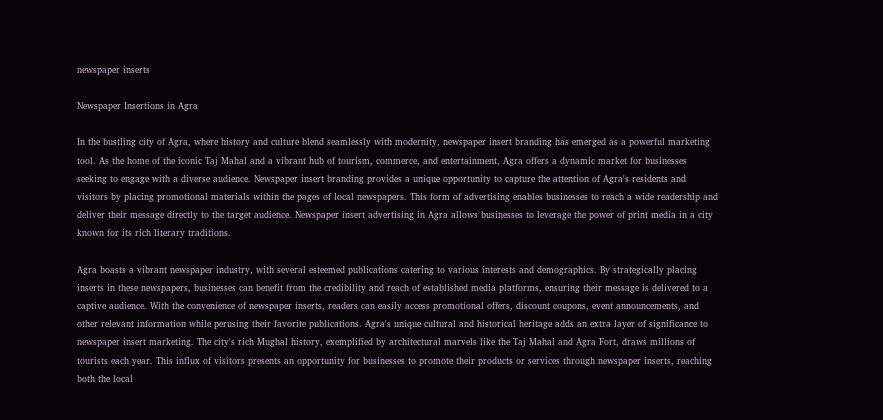newspaper inserts

Newspaper Insertions in Agra

In the bustling city of Agra, where history and culture blend seamlessly with modernity, newspaper insert branding has emerged as a powerful marketing tool. As the home of the iconic Taj Mahal and a vibrant hub of tourism, commerce, and entertainment, Agra offers a dynamic market for businesses seeking to engage with a diverse audience. Newspaper insert branding provides a unique opportunity to capture the attention of Agra's residents and visitors by placing promotional materials within the pages of local newspapers. This form of advertising enables businesses to reach a wide readership and deliver their message directly to the target audience. Newspaper insert advertising in Agra allows businesses to leverage the power of print media in a city known for its rich literary traditions.

Agra boasts a vibrant newspaper industry, with several esteemed publications catering to various interests and demographics. By strategically placing inserts in these newspapers, businesses can benefit from the credibility and reach of established media platforms, ensuring their message is delivered to a captive audience. With the convenience of newspaper inserts, readers can easily access promotional offers, discount coupons, event announcements, and other relevant information while perusing their favorite publications. Agra's unique cultural and historical heritage adds an extra layer of significance to newspaper insert marketing. The city's rich Mughal history, exemplified by architectural marvels like the Taj Mahal and Agra Fort, draws millions of tourists each year. This influx of visitors presents an opportunity for businesses to promote their products or services through newspaper inserts, reaching both the local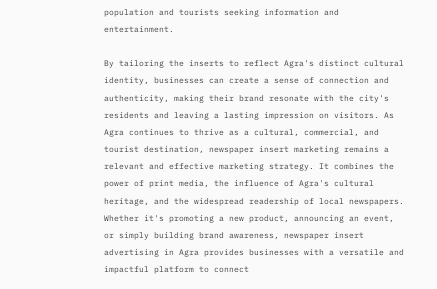population and tourists seeking information and entertainment.

By tailoring the inserts to reflect Agra's distinct cultural identity, businesses can create a sense of connection and authenticity, making their brand resonate with the city's residents and leaving a lasting impression on visitors. As Agra continues to thrive as a cultural, commercial, and tourist destination, newspaper insert marketing remains a relevant and effective marketing strategy. It combines the power of print media, the influence of Agra's cultural heritage, and the widespread readership of local newspapers. Whether it's promoting a new product, announcing an event, or simply building brand awareness, newspaper insert advertising in Agra provides businesses with a versatile and impactful platform to connect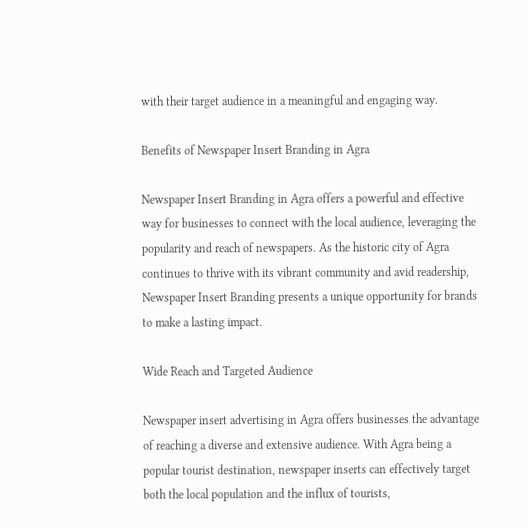with their target audience in a meaningful and engaging way.

Benefits of Newspaper Insert Branding in Agra

Newspaper Insert Branding in Agra offers a powerful and effective way for businesses to connect with the local audience, leveraging the popularity and reach of newspapers. As the historic city of Agra continues to thrive with its vibrant community and avid readership, Newspaper Insert Branding presents a unique opportunity for brands to make a lasting impact.

Wide Reach and Targeted Audience

Newspaper insert advertising in Agra offers businesses the advantage of reaching a diverse and extensive audience. With Agra being a popular tourist destination, newspaper inserts can effectively target both the local population and the influx of tourists,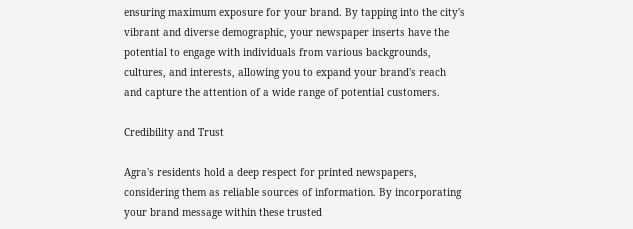ensuring maximum exposure for your brand. By tapping into the city's vibrant and diverse demographic, your newspaper inserts have the potential to engage with individuals from various backgrounds, cultures, and interests, allowing you to expand your brand's reach and capture the attention of a wide range of potential customers.

Credibility and Trust

Agra's residents hold a deep respect for printed newspapers, considering them as reliable sources of information. By incorporating your brand message within these trusted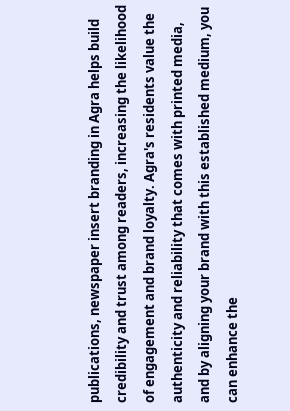publications, newspaper insert branding in Agra helps build credibility and trust among readers, increasing the likelihood of engagement and brand loyalty. Agra's residents value the authenticity and reliability that comes with printed media, and by aligning your brand with this established medium, you can enhance the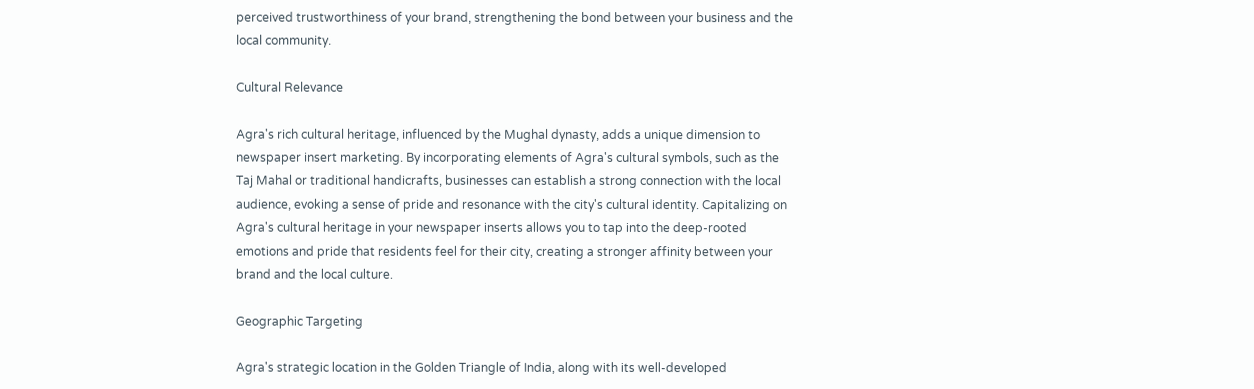perceived trustworthiness of your brand, strengthening the bond between your business and the local community.

Cultural Relevance

Agra's rich cultural heritage, influenced by the Mughal dynasty, adds a unique dimension to newspaper insert marketing. By incorporating elements of Agra's cultural symbols, such as the Taj Mahal or traditional handicrafts, businesses can establish a strong connection with the local audience, evoking a sense of pride and resonance with the city's cultural identity. Capitalizing on Agra's cultural heritage in your newspaper inserts allows you to tap into the deep-rooted emotions and pride that residents feel for their city, creating a stronger affinity between your brand and the local culture.

Geographic Targeting

Agra's strategic location in the Golden Triangle of India, along with its well-developed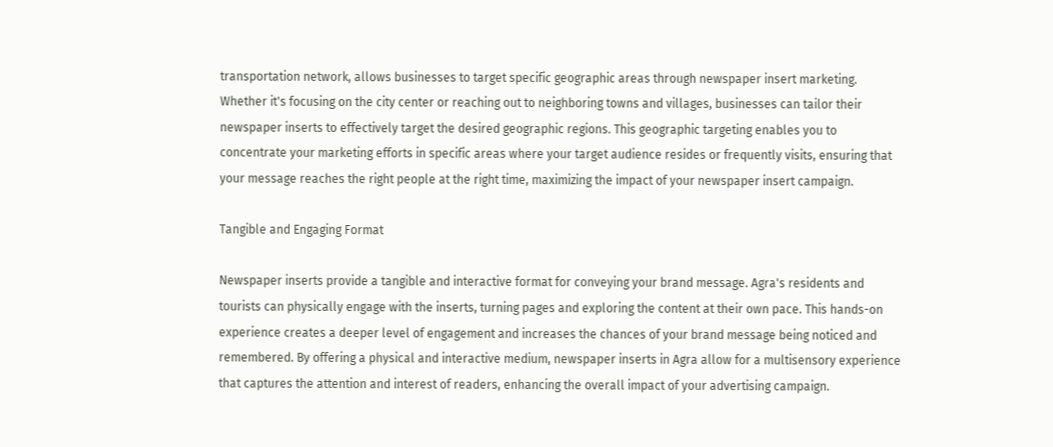transportation network, allows businesses to target specific geographic areas through newspaper insert marketing. Whether it's focusing on the city center or reaching out to neighboring towns and villages, businesses can tailor their newspaper inserts to effectively target the desired geographic regions. This geographic targeting enables you to concentrate your marketing efforts in specific areas where your target audience resides or frequently visits, ensuring that your message reaches the right people at the right time, maximizing the impact of your newspaper insert campaign.

Tangible and Engaging Format

Newspaper inserts provide a tangible and interactive format for conveying your brand message. Agra's residents and tourists can physically engage with the inserts, turning pages and exploring the content at their own pace. This hands-on experience creates a deeper level of engagement and increases the chances of your brand message being noticed and remembered. By offering a physical and interactive medium, newspaper inserts in Agra allow for a multisensory experience that captures the attention and interest of readers, enhancing the overall impact of your advertising campaign.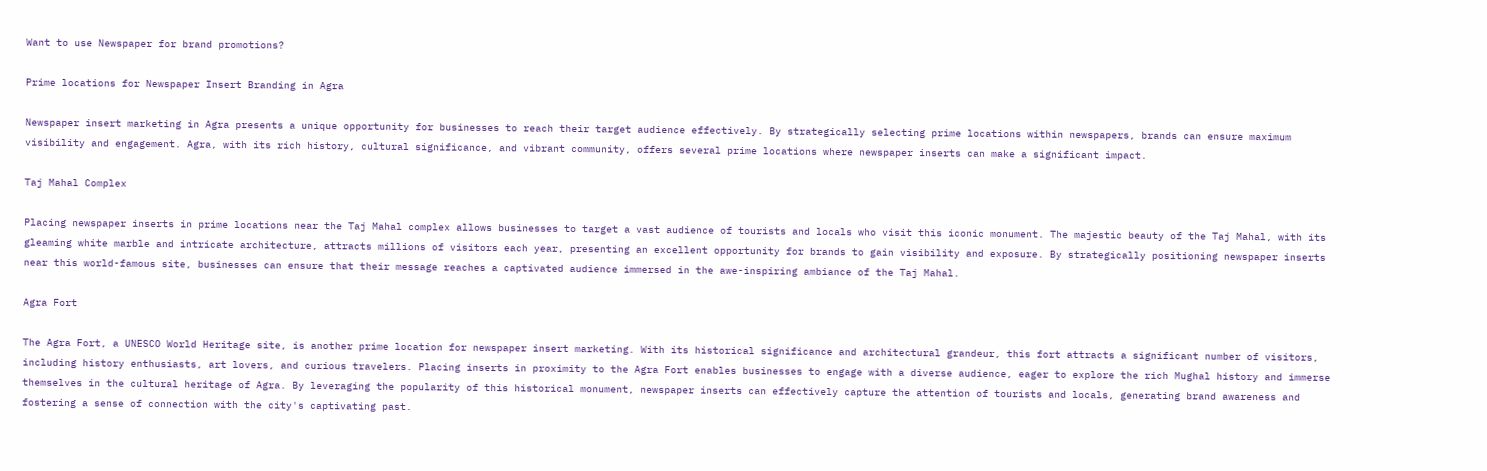Want to use Newspaper for brand promotions?

Prime locations for Newspaper Insert Branding in Agra

Newspaper insert marketing in Agra presents a unique opportunity for businesses to reach their target audience effectively. By strategically selecting prime locations within newspapers, brands can ensure maximum visibility and engagement. Agra, with its rich history, cultural significance, and vibrant community, offers several prime locations where newspaper inserts can make a significant impact.

Taj Mahal Complex

Placing newspaper inserts in prime locations near the Taj Mahal complex allows businesses to target a vast audience of tourists and locals who visit this iconic monument. The majestic beauty of the Taj Mahal, with its gleaming white marble and intricate architecture, attracts millions of visitors each year, presenting an excellent opportunity for brands to gain visibility and exposure. By strategically positioning newspaper inserts near this world-famous site, businesses can ensure that their message reaches a captivated audience immersed in the awe-inspiring ambiance of the Taj Mahal.

Agra Fort

The Agra Fort, a UNESCO World Heritage site, is another prime location for newspaper insert marketing. With its historical significance and architectural grandeur, this fort attracts a significant number of visitors, including history enthusiasts, art lovers, and curious travelers. Placing inserts in proximity to the Agra Fort enables businesses to engage with a diverse audience, eager to explore the rich Mughal history and immerse themselves in the cultural heritage of Agra. By leveraging the popularity of this historical monument, newspaper inserts can effectively capture the attention of tourists and locals, generating brand awareness and fostering a sense of connection with the city's captivating past.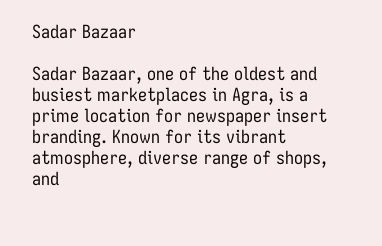Sadar Bazaar

Sadar Bazaar, one of the oldest and busiest marketplaces in Agra, is a prime location for newspaper insert branding. Known for its vibrant atmosphere, diverse range of shops, and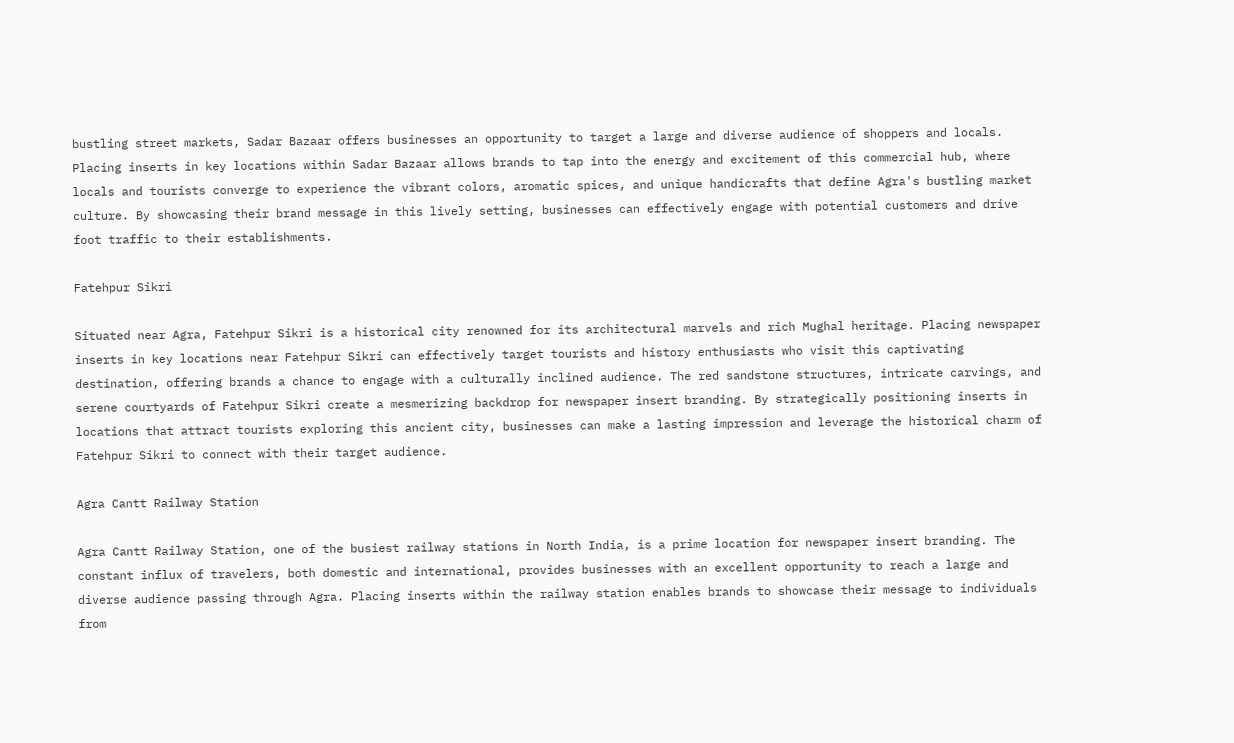bustling street markets, Sadar Bazaar offers businesses an opportunity to target a large and diverse audience of shoppers and locals. Placing inserts in key locations within Sadar Bazaar allows brands to tap into the energy and excitement of this commercial hub, where locals and tourists converge to experience the vibrant colors, aromatic spices, and unique handicrafts that define Agra's bustling market culture. By showcasing their brand message in this lively setting, businesses can effectively engage with potential customers and drive foot traffic to their establishments.

Fatehpur Sikri

Situated near Agra, Fatehpur Sikri is a historical city renowned for its architectural marvels and rich Mughal heritage. Placing newspaper inserts in key locations near Fatehpur Sikri can effectively target tourists and history enthusiasts who visit this captivating destination, offering brands a chance to engage with a culturally inclined audience. The red sandstone structures, intricate carvings, and serene courtyards of Fatehpur Sikri create a mesmerizing backdrop for newspaper insert branding. By strategically positioning inserts in locations that attract tourists exploring this ancient city, businesses can make a lasting impression and leverage the historical charm of Fatehpur Sikri to connect with their target audience.

Agra Cantt Railway Station

Agra Cantt Railway Station, one of the busiest railway stations in North India, is a prime location for newspaper insert branding. The constant influx of travelers, both domestic and international, provides businesses with an excellent opportunity to reach a large and diverse audience passing through Agra. Placing inserts within the railway station enables brands to showcase their message to individuals from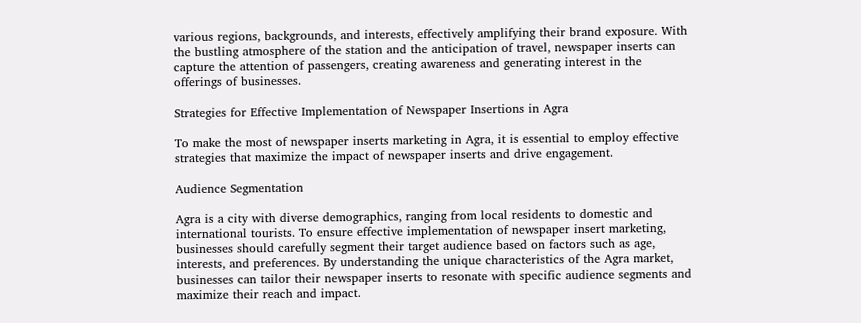various regions, backgrounds, and interests, effectively amplifying their brand exposure. With the bustling atmosphere of the station and the anticipation of travel, newspaper inserts can capture the attention of passengers, creating awareness and generating interest in the offerings of businesses.

Strategies for Effective Implementation of Newspaper Insertions in Agra

To make the most of newspaper inserts marketing in Agra, it is essential to employ effective strategies that maximize the impact of newspaper inserts and drive engagement.

Audience Segmentation

Agra is a city with diverse demographics, ranging from local residents to domestic and international tourists. To ensure effective implementation of newspaper insert marketing, businesses should carefully segment their target audience based on factors such as age, interests, and preferences. By understanding the unique characteristics of the Agra market, businesses can tailor their newspaper inserts to resonate with specific audience segments and maximize their reach and impact.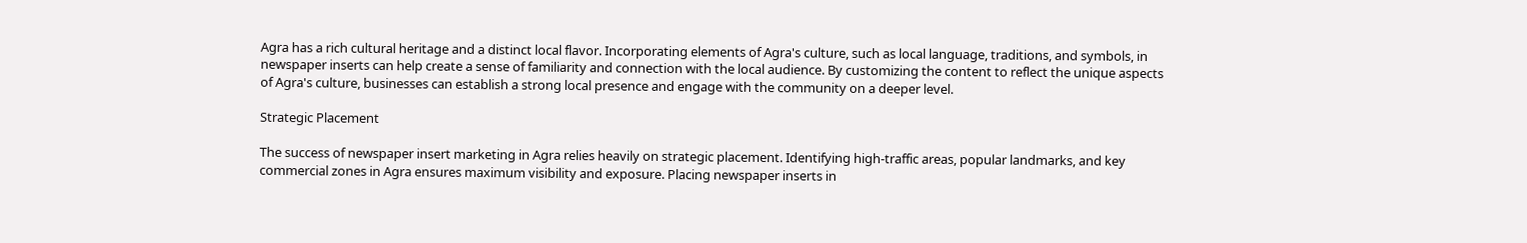Agra has a rich cultural heritage and a distinct local flavor. Incorporating elements of Agra's culture, such as local language, traditions, and symbols, in newspaper inserts can help create a sense of familiarity and connection with the local audience. By customizing the content to reflect the unique aspects of Agra's culture, businesses can establish a strong local presence and engage with the community on a deeper level.

Strategic Placement

The success of newspaper insert marketing in Agra relies heavily on strategic placement. Identifying high-traffic areas, popular landmarks, and key commercial zones in Agra ensures maximum visibility and exposure. Placing newspaper inserts in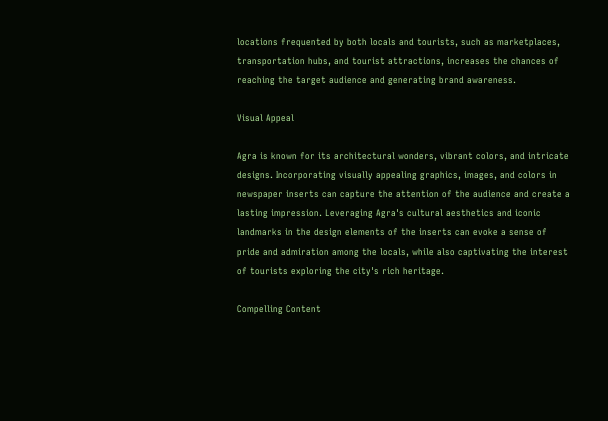locations frequented by both locals and tourists, such as marketplaces, transportation hubs, and tourist attractions, increases the chances of reaching the target audience and generating brand awareness.

Visual Appeal

Agra is known for its architectural wonders, vibrant colors, and intricate designs. Incorporating visually appealing graphics, images, and colors in newspaper inserts can capture the attention of the audience and create a lasting impression. Leveraging Agra's cultural aesthetics and iconic landmarks in the design elements of the inserts can evoke a sense of pride and admiration among the locals, while also captivating the interest of tourists exploring the city's rich heritage.

Compelling Content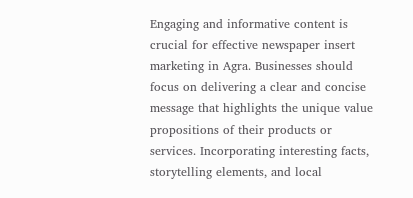Engaging and informative content is crucial for effective newspaper insert marketing in Agra. Businesses should focus on delivering a clear and concise message that highlights the unique value propositions of their products or services. Incorporating interesting facts, storytelling elements, and local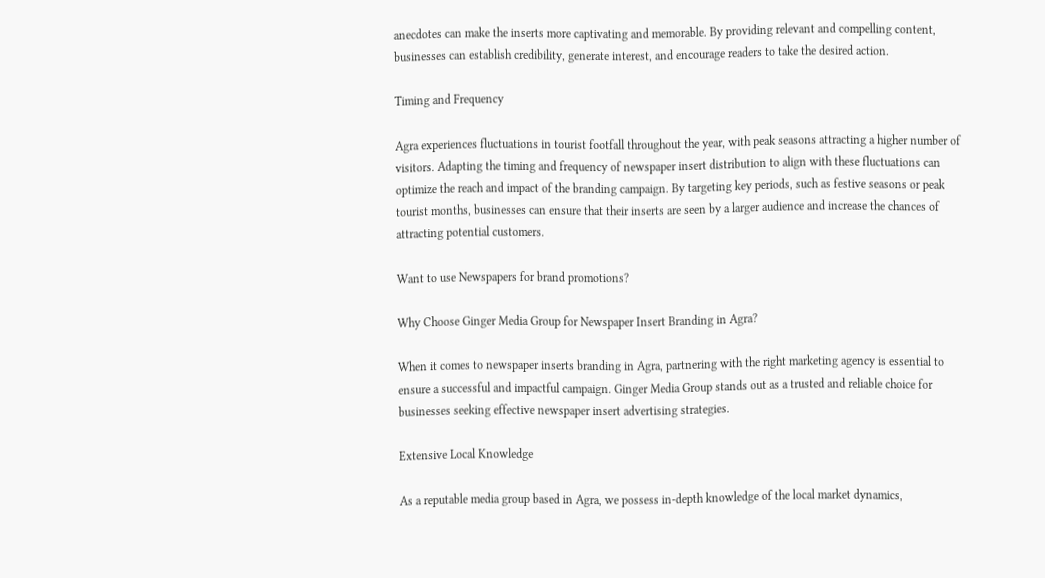anecdotes can make the inserts more captivating and memorable. By providing relevant and compelling content, businesses can establish credibility, generate interest, and encourage readers to take the desired action.

Timing and Frequency

Agra experiences fluctuations in tourist footfall throughout the year, with peak seasons attracting a higher number of visitors. Adapting the timing and frequency of newspaper insert distribution to align with these fluctuations can optimize the reach and impact of the branding campaign. By targeting key periods, such as festive seasons or peak tourist months, businesses can ensure that their inserts are seen by a larger audience and increase the chances of attracting potential customers.

Want to use Newspapers for brand promotions?

Why Choose Ginger Media Group for Newspaper Insert Branding in Agra?

When it comes to newspaper inserts branding in Agra, partnering with the right marketing agency is essential to ensure a successful and impactful campaign. Ginger Media Group stands out as a trusted and reliable choice for businesses seeking effective newspaper insert advertising strategies.

Extensive Local Knowledge

As a reputable media group based in Agra, we possess in-depth knowledge of the local market dynamics,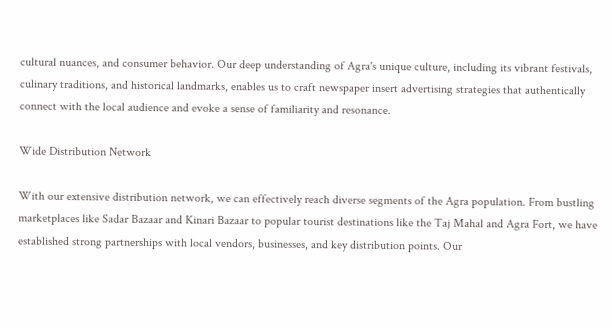cultural nuances, and consumer behavior. Our deep understanding of Agra's unique culture, including its vibrant festivals, culinary traditions, and historical landmarks, enables us to craft newspaper insert advertising strategies that authentically connect with the local audience and evoke a sense of familiarity and resonance.

Wide Distribution Network

With our extensive distribution network, we can effectively reach diverse segments of the Agra population. From bustling marketplaces like Sadar Bazaar and Kinari Bazaar to popular tourist destinations like the Taj Mahal and Agra Fort, we have established strong partnerships with local vendors, businesses, and key distribution points. Our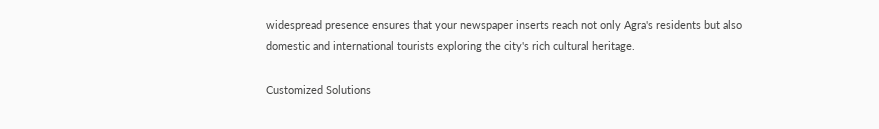widespread presence ensures that your newspaper inserts reach not only Agra's residents but also domestic and international tourists exploring the city's rich cultural heritage.

Customized Solutions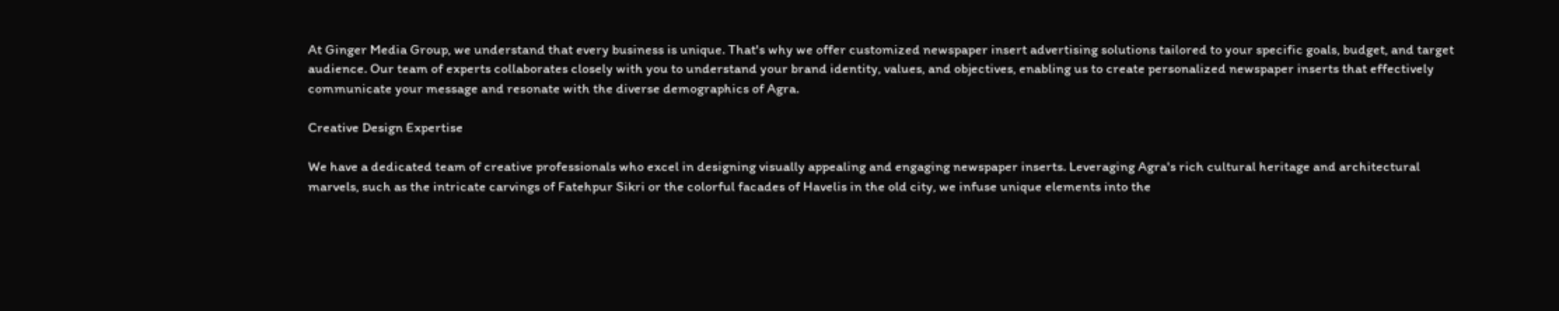At Ginger Media Group, we understand that every business is unique. That's why we offer customized newspaper insert advertising solutions tailored to your specific goals, budget, and target audience. Our team of experts collaborates closely with you to understand your brand identity, values, and objectives, enabling us to create personalized newspaper inserts that effectively communicate your message and resonate with the diverse demographics of Agra.

Creative Design Expertise

We have a dedicated team of creative professionals who excel in designing visually appealing and engaging newspaper inserts. Leveraging Agra's rich cultural heritage and architectural marvels, such as the intricate carvings of Fatehpur Sikri or the colorful facades of Havelis in the old city, we infuse unique elements into the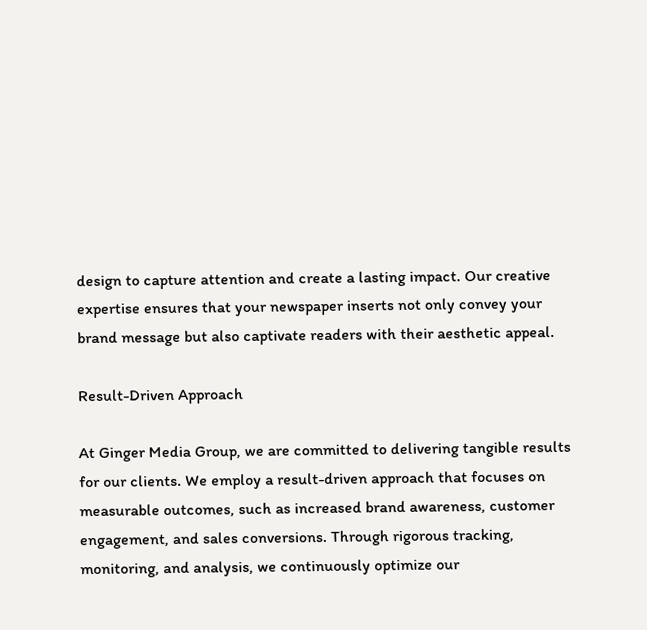design to capture attention and create a lasting impact. Our creative expertise ensures that your newspaper inserts not only convey your brand message but also captivate readers with their aesthetic appeal.

Result-Driven Approach

At Ginger Media Group, we are committed to delivering tangible results for our clients. We employ a result-driven approach that focuses on measurable outcomes, such as increased brand awareness, customer engagement, and sales conversions. Through rigorous tracking, monitoring, and analysis, we continuously optimize our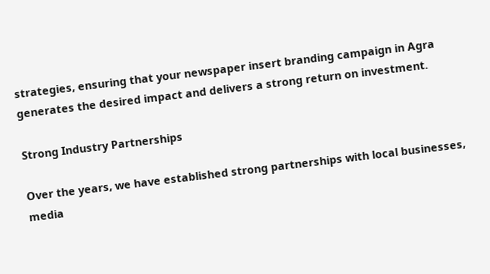strategies, ensuring that your newspaper insert branding campaign in Agra generates the desired impact and delivers a strong return on investment.

Strong Industry Partnerships

Over the years, we have established strong partnerships with local businesses, media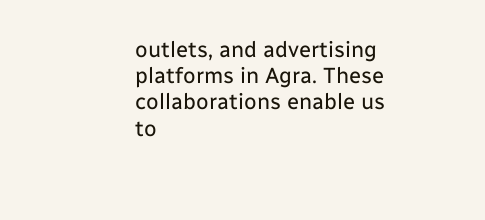outlets, and advertising platforms in Agra. These collaborations enable us to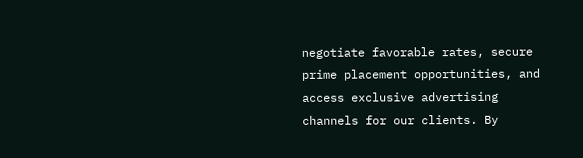negotiate favorable rates, secure prime placement opportunities, and access exclusive advertising channels for our clients. By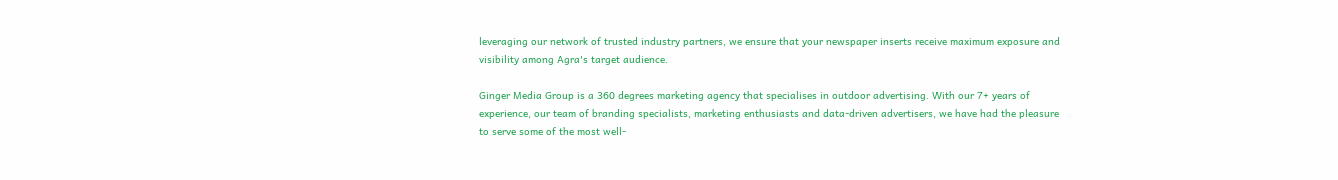leveraging our network of trusted industry partners, we ensure that your newspaper inserts receive maximum exposure and visibility among Agra's target audience.

Ginger Media Group is a 360 degrees marketing agency that specialises in outdoor advertising. With our 7+ years of experience, our team of branding specialists, marketing enthusiasts and data-driven advertisers, we have had the pleasure to serve some of the most well-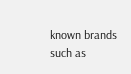known brands such as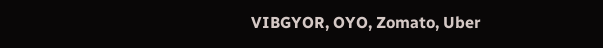VIBGYOR, OYO, Zomato, Uber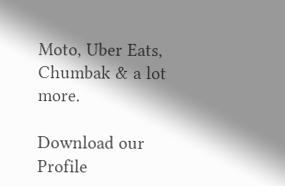Moto, Uber Eats, Chumbak & a lot more.

Download our Profile